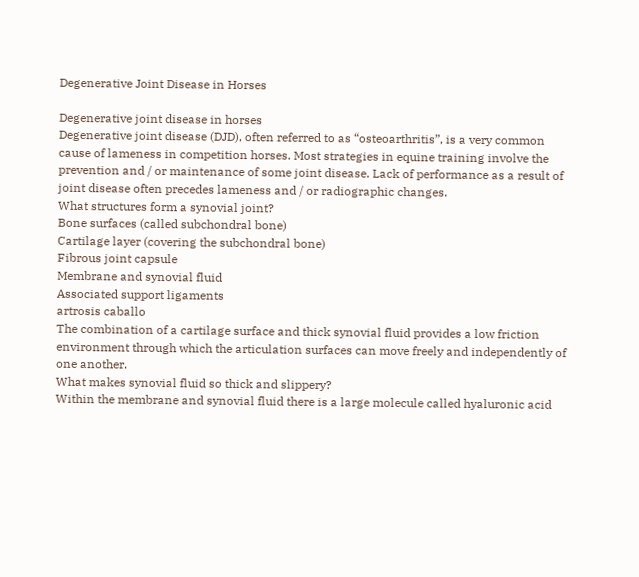Degenerative Joint Disease in Horses

Degenerative joint disease in horses
Degenerative joint disease (DJD), often referred to as “osteoarthritis”, is a very common cause of lameness in competition horses. Most strategies in equine training involve the prevention and / or maintenance of some joint disease. Lack of performance as a result of joint disease often precedes lameness and / or radiographic changes.
What structures form a synovial joint?
Bone surfaces (called subchondral bone)
Cartilage layer (covering the subchondral bone)
Fibrous joint capsule
Membrane and synovial fluid
Associated support ligaments
artrosis caballo
The combination of a cartilage surface and thick synovial fluid provides a low friction environment through which the articulation surfaces can move freely and independently of one another.
What makes synovial fluid so thick and slippery?
Within the membrane and synovial fluid there is a large molecule called hyaluronic acid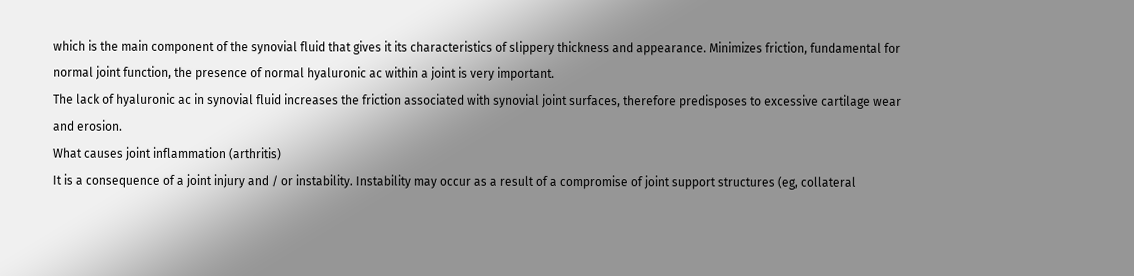which is the main component of the synovial fluid that gives it its characteristics of slippery thickness and appearance. Minimizes friction, fundamental for normal joint function, the presence of normal hyaluronic ac within a joint is very important.
The lack of hyaluronic ac in synovial fluid increases the friction associated with synovial joint surfaces, therefore predisposes to excessive cartilage wear and erosion.
What causes joint inflammation (arthritis)
It is a consequence of a joint injury and / or instability. Instability may occur as a result of a compromise of joint support structures (eg, collateral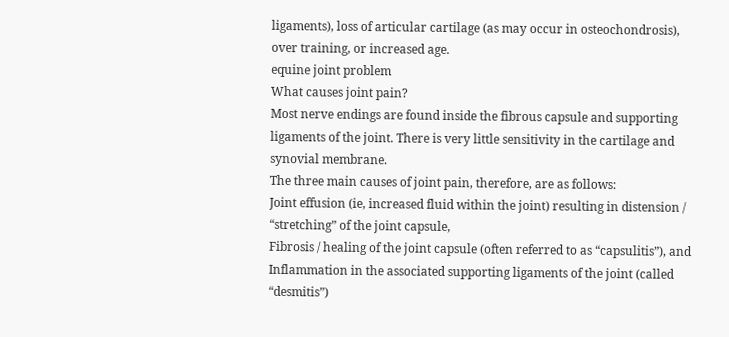ligaments), loss of articular cartilage (as may occur in osteochondrosis), over training, or increased age.
equine joint problem
What causes joint pain?
Most nerve endings are found inside the fibrous capsule and supporting ligaments of the joint. There is very little sensitivity in the cartilage and synovial membrane.
The three main causes of joint pain, therefore, are as follows:
Joint effusion (ie, increased fluid within the joint) resulting in distension / “stretching” of the joint capsule,
Fibrosis / healing of the joint capsule (often referred to as “capsulitis”), and
Inflammation in the associated supporting ligaments of the joint (called “desmitis”)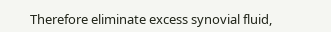Therefore eliminate excess synovial fluid,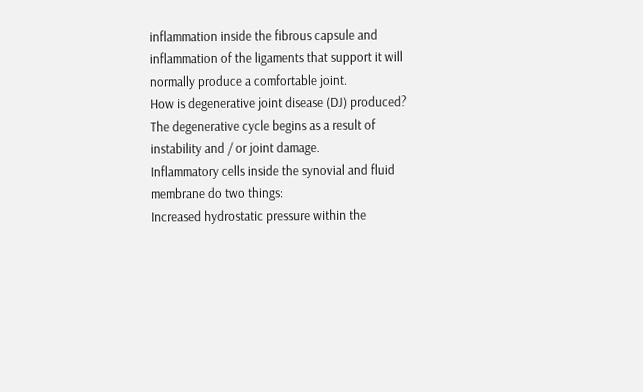inflammation inside the fibrous capsule and inflammation of the ligaments that support it will normally produce a comfortable joint.
How is degenerative joint disease (DJ) produced?
The degenerative cycle begins as a result of instability and / or joint damage.
Inflammatory cells inside the synovial and fluid membrane do two things:
Increased hydrostatic pressure within the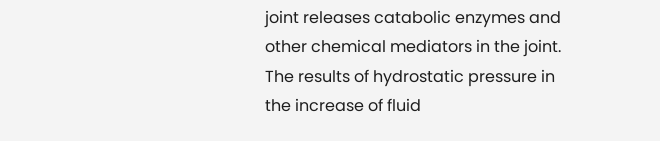joint releases catabolic enzymes and other chemical mediators in the joint.
The results of hydrostatic pressure in the increase of fluid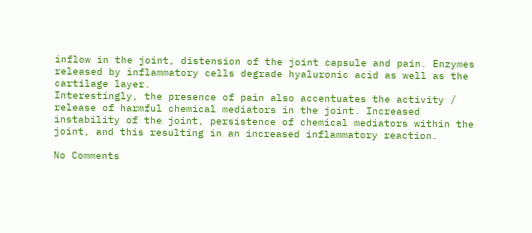inflow in the joint, distension of the joint capsule and pain. Enzymes released by inflammatory cells degrade hyaluronic acid as well as the cartilage layer.
Interestingly, the presence of pain also accentuates the activity / release of harmful chemical mediators in the joint. Increased instability of the joint, persistence of chemical mediators within the joint, and this resulting in an increased inflammatory reaction.

No Comments